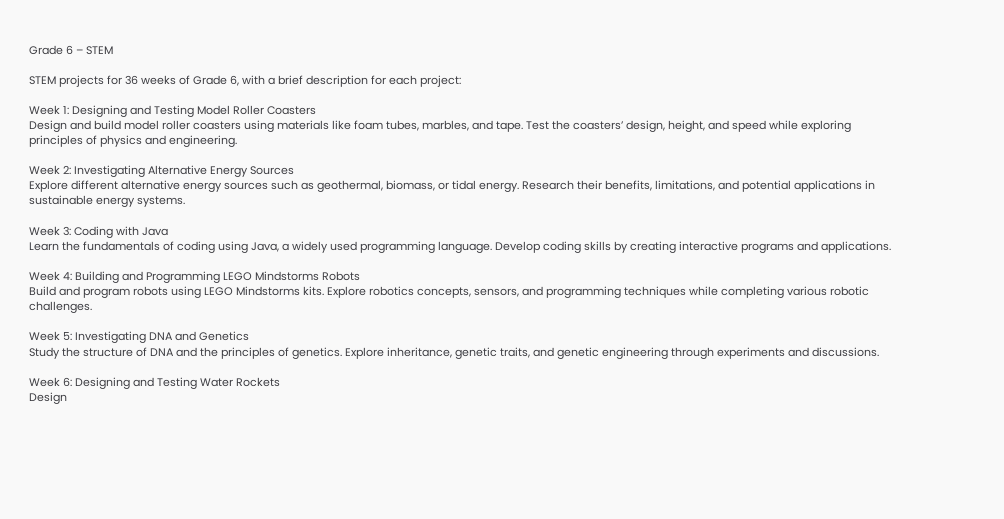Grade 6 – STEM

STEM projects for 36 weeks of Grade 6, with a brief description for each project:

Week 1: Designing and Testing Model Roller Coasters
Design and build model roller coasters using materials like foam tubes, marbles, and tape. Test the coasters’ design, height, and speed while exploring principles of physics and engineering.

Week 2: Investigating Alternative Energy Sources
Explore different alternative energy sources such as geothermal, biomass, or tidal energy. Research their benefits, limitations, and potential applications in sustainable energy systems.

Week 3: Coding with Java
Learn the fundamentals of coding using Java, a widely used programming language. Develop coding skills by creating interactive programs and applications.

Week 4: Building and Programming LEGO Mindstorms Robots
Build and program robots using LEGO Mindstorms kits. Explore robotics concepts, sensors, and programming techniques while completing various robotic challenges.

Week 5: Investigating DNA and Genetics
Study the structure of DNA and the principles of genetics. Explore inheritance, genetic traits, and genetic engineering through experiments and discussions.

Week 6: Designing and Testing Water Rockets
Design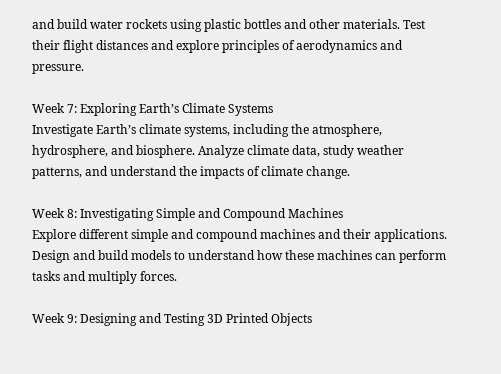and build water rockets using plastic bottles and other materials. Test their flight distances and explore principles of aerodynamics and pressure.

Week 7: Exploring Earth’s Climate Systems
Investigate Earth’s climate systems, including the atmosphere, hydrosphere, and biosphere. Analyze climate data, study weather patterns, and understand the impacts of climate change.

Week 8: Investigating Simple and Compound Machines
Explore different simple and compound machines and their applications. Design and build models to understand how these machines can perform tasks and multiply forces.

Week 9: Designing and Testing 3D Printed Objects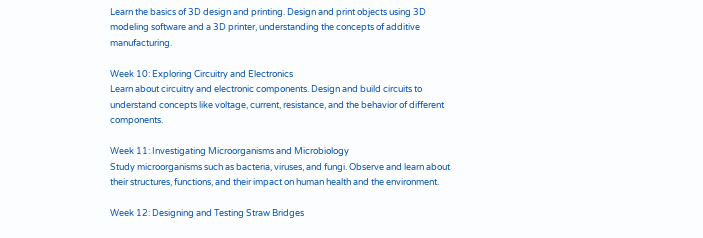Learn the basics of 3D design and printing. Design and print objects using 3D modeling software and a 3D printer, understanding the concepts of additive manufacturing.

Week 10: Exploring Circuitry and Electronics
Learn about circuitry and electronic components. Design and build circuits to understand concepts like voltage, current, resistance, and the behavior of different components.

Week 11: Investigating Microorganisms and Microbiology
Study microorganisms such as bacteria, viruses, and fungi. Observe and learn about their structures, functions, and their impact on human health and the environment.

Week 12: Designing and Testing Straw Bridges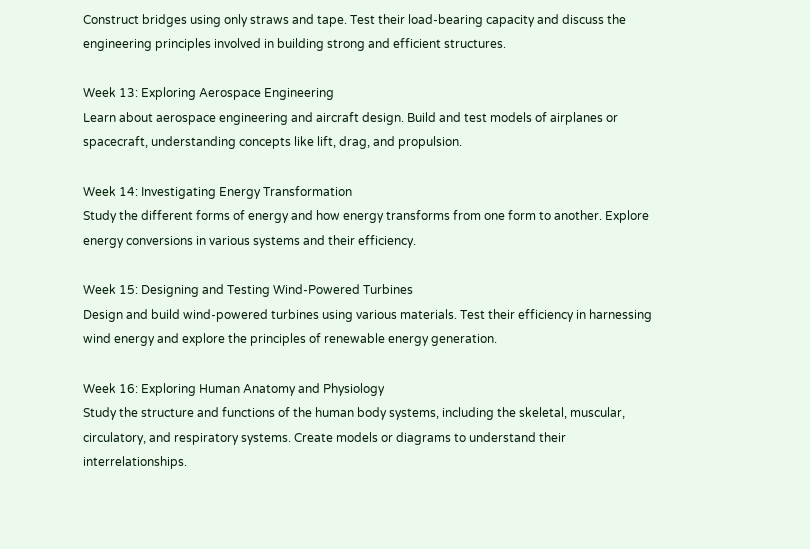Construct bridges using only straws and tape. Test their load-bearing capacity and discuss the engineering principles involved in building strong and efficient structures.

Week 13: Exploring Aerospace Engineering
Learn about aerospace engineering and aircraft design. Build and test models of airplanes or spacecraft, understanding concepts like lift, drag, and propulsion.

Week 14: Investigating Energy Transformation
Study the different forms of energy and how energy transforms from one form to another. Explore energy conversions in various systems and their efficiency.

Week 15: Designing and Testing Wind-Powered Turbines
Design and build wind-powered turbines using various materials. Test their efficiency in harnessing wind energy and explore the principles of renewable energy generation.

Week 16: Exploring Human Anatomy and Physiology
Study the structure and functions of the human body systems, including the skeletal, muscular, circulatory, and respiratory systems. Create models or diagrams to understand their interrelationships.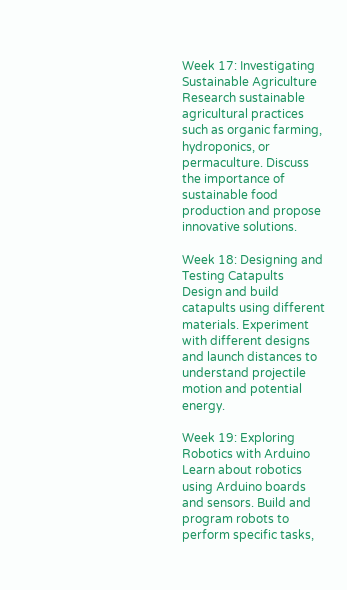Week 17: Investigating Sustainable Agriculture
Research sustainable agricultural practices such as organic farming, hydroponics, or permaculture. Discuss the importance of sustainable food production and propose innovative solutions.

Week 18: Designing and Testing Catapults
Design and build catapults using different materials. Experiment with different designs and launch distances to understand projectile motion and potential energy.

Week 19: Exploring Robotics with Arduino
Learn about robotics using Arduino boards and sensors. Build and program robots to perform specific tasks,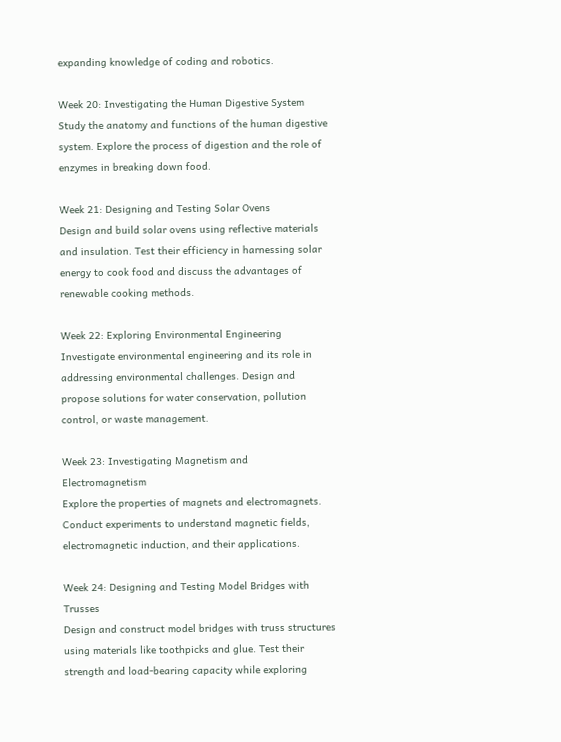expanding knowledge of coding and robotics.

Week 20: Investigating the Human Digestive System
Study the anatomy and functions of the human digestive system. Explore the process of digestion and the role of enzymes in breaking down food.

Week 21: Designing and Testing Solar Ovens
Design and build solar ovens using reflective materials and insulation. Test their efficiency in harnessing solar energy to cook food and discuss the advantages of renewable cooking methods.

Week 22: Exploring Environmental Engineering
Investigate environmental engineering and its role in addressing environmental challenges. Design and propose solutions for water conservation, pollution control, or waste management.

Week 23: Investigating Magnetism and Electromagnetism
Explore the properties of magnets and electromagnets. Conduct experiments to understand magnetic fields, electromagnetic induction, and their applications.

Week 24: Designing and Testing Model Bridges with Trusses
Design and construct model bridges with truss structures using materials like toothpicks and glue. Test their strength and load-bearing capacity while exploring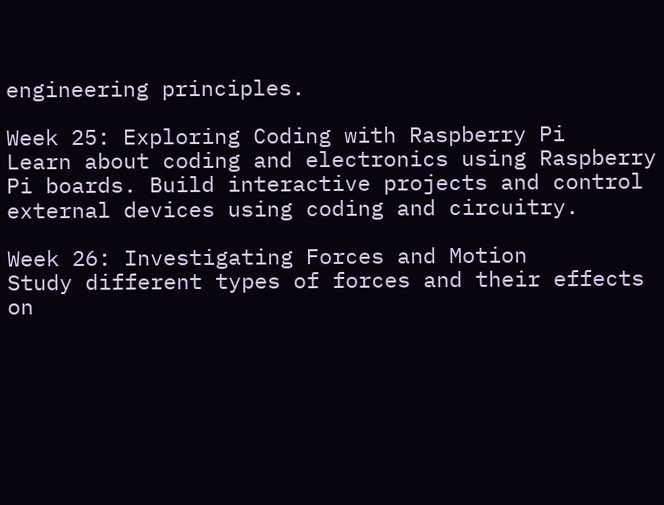engineering principles.

Week 25: Exploring Coding with Raspberry Pi
Learn about coding and electronics using Raspberry Pi boards. Build interactive projects and control external devices using coding and circuitry.

Week 26: Investigating Forces and Motion
Study different types of forces and their effects on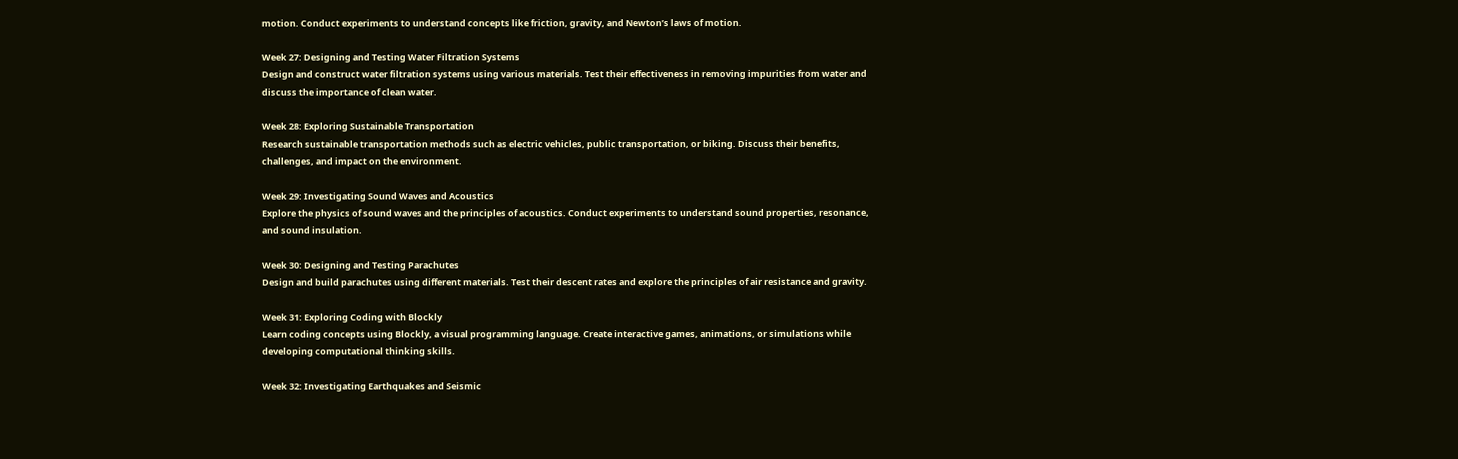motion. Conduct experiments to understand concepts like friction, gravity, and Newton’s laws of motion.

Week 27: Designing and Testing Water Filtration Systems
Design and construct water filtration systems using various materials. Test their effectiveness in removing impurities from water and discuss the importance of clean water.

Week 28: Exploring Sustainable Transportation
Research sustainable transportation methods such as electric vehicles, public transportation, or biking. Discuss their benefits, challenges, and impact on the environment.

Week 29: Investigating Sound Waves and Acoustics
Explore the physics of sound waves and the principles of acoustics. Conduct experiments to understand sound properties, resonance, and sound insulation.

Week 30: Designing and Testing Parachutes
Design and build parachutes using different materials. Test their descent rates and explore the principles of air resistance and gravity.

Week 31: Exploring Coding with Blockly
Learn coding concepts using Blockly, a visual programming language. Create interactive games, animations, or simulations while developing computational thinking skills.

Week 32: Investigating Earthquakes and Seismic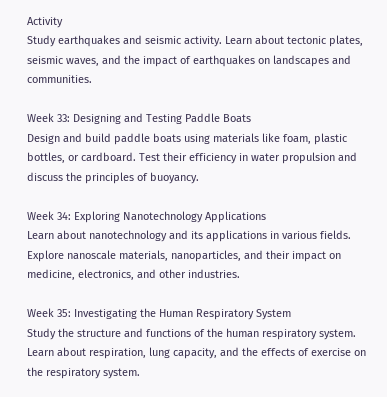Activity
Study earthquakes and seismic activity. Learn about tectonic plates, seismic waves, and the impact of earthquakes on landscapes and communities.

Week 33: Designing and Testing Paddle Boats
Design and build paddle boats using materials like foam, plastic bottles, or cardboard. Test their efficiency in water propulsion and discuss the principles of buoyancy.

Week 34: Exploring Nanotechnology Applications
Learn about nanotechnology and its applications in various fields. Explore nanoscale materials, nanoparticles, and their impact on medicine, electronics, and other industries.

Week 35: Investigating the Human Respiratory System
Study the structure and functions of the human respiratory system. Learn about respiration, lung capacity, and the effects of exercise on the respiratory system.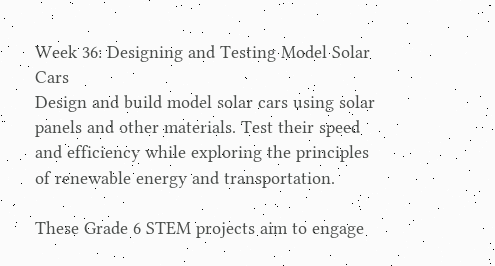Week 36: Designing and Testing Model Solar Cars
Design and build model solar cars using solar panels and other materials. Test their speed and efficiency while exploring the principles of renewable energy and transportation.

These Grade 6 STEM projects aim to engage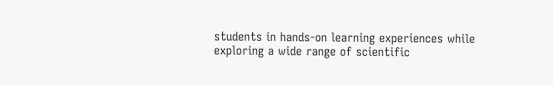students in hands-on learning experiences while exploring a wide range of scientific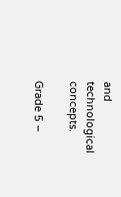and technological concepts.

Grade 5 –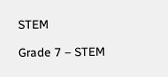STEM

Grade 7 – STEM